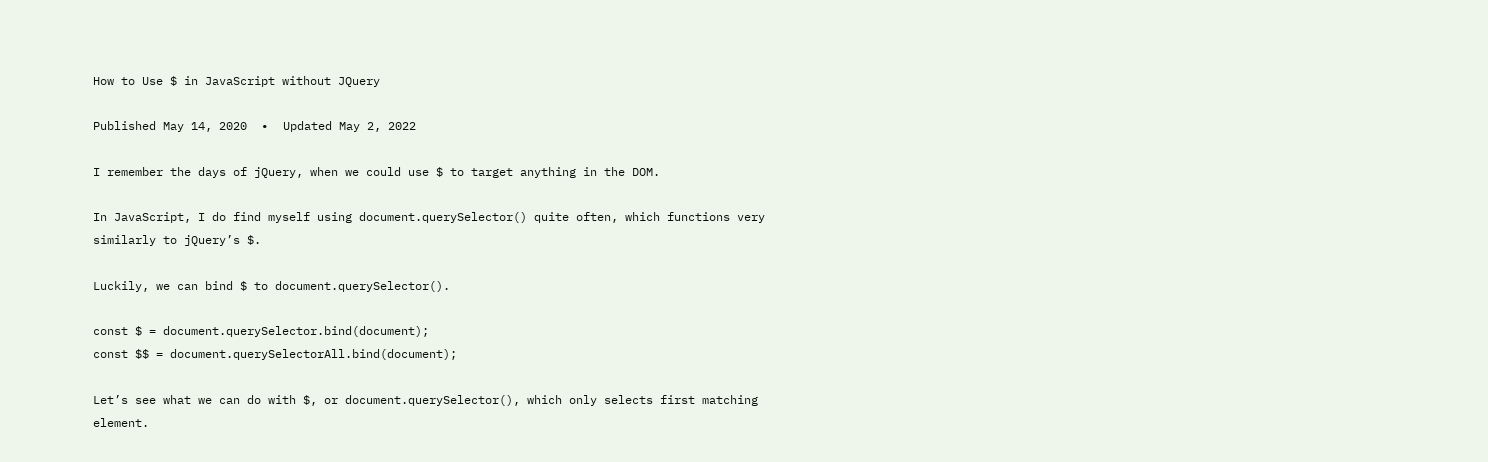How to Use $ in JavaScript without JQuery

Published May 14, 2020  ∙  Updated May 2, 2022

I remember the days of jQuery, when we could use $ to target anything in the DOM.

In JavaScript, I do find myself using document.querySelector() quite often, which functions very similarly to jQuery’s $.

Luckily, we can bind $ to document.querySelector().

const $ = document.querySelector.bind(document);
const $$ = document.querySelectorAll.bind(document);

Let’s see what we can do with $, or document.querySelector(), which only selects first matching element.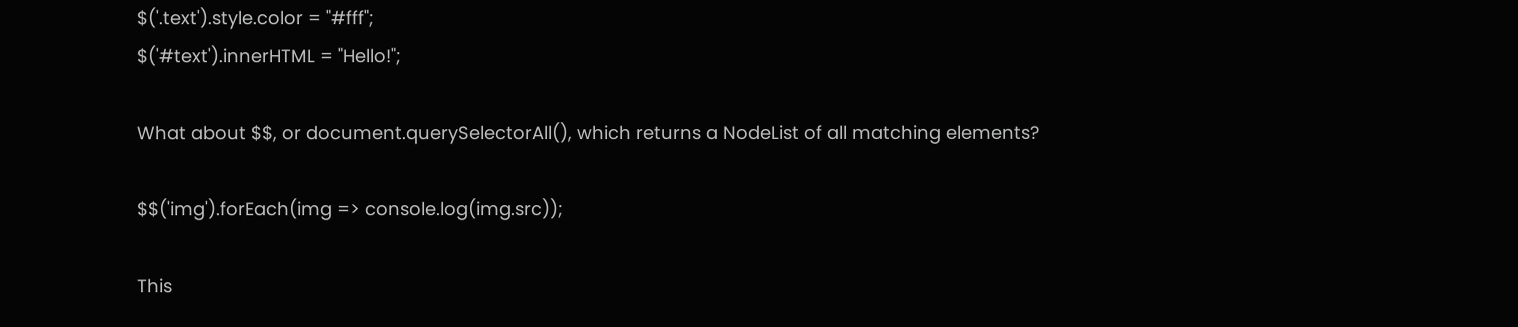$('.text').style.color = "#fff";
$('#text').innerHTML = "Hello!";

What about $$, or document.querySelectorAll(), which returns a NodeList of all matching elements?

$$('img').forEach(img => console.log(img.src));

This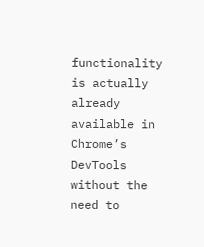functionality is actually already available in Chrome’s DevTools without the need to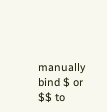manually bind $ or $$ to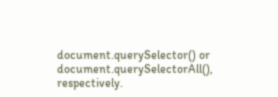document.querySelector() or document.querySelectorAll(), respectively.